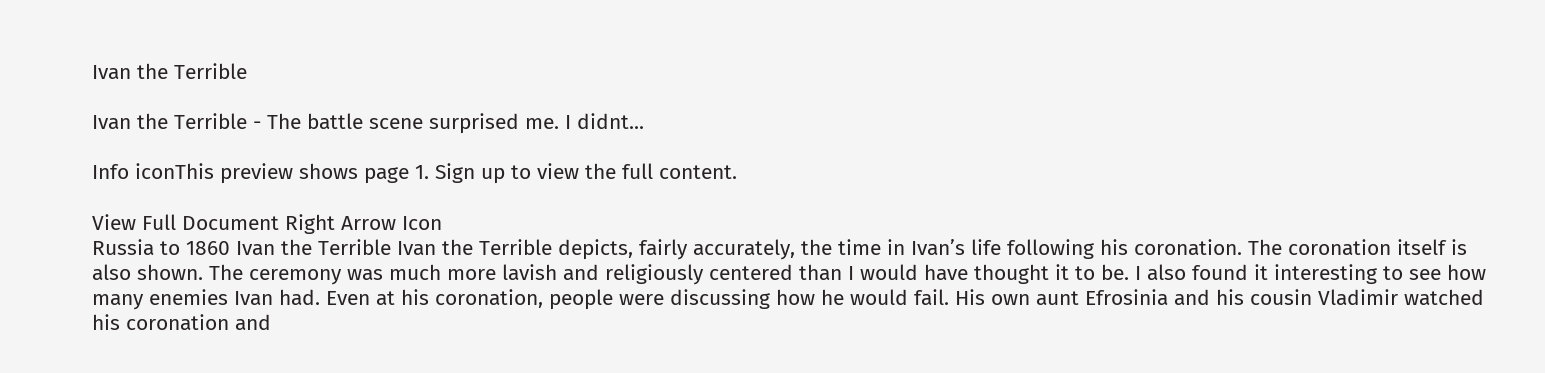Ivan the Terrible

Ivan the Terrible - The battle scene surprised me. I didnt...

Info iconThis preview shows page 1. Sign up to view the full content.

View Full Document Right Arrow Icon
Russia to 1860 Ivan the Terrible Ivan the Terrible depicts, fairly accurately, the time in Ivan’s life following his coronation. The coronation itself is also shown. The ceremony was much more lavish and religiously centered than I would have thought it to be. I also found it interesting to see how many enemies Ivan had. Even at his coronation, people were discussing how he would fail. His own aunt Efrosinia and his cousin Vladimir watched his coronation and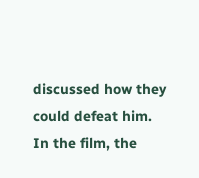discussed how they could defeat him. In the film, the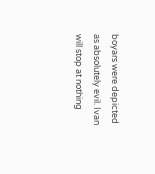boyars were depicted as absolutely evil. Ivan will stop at nothing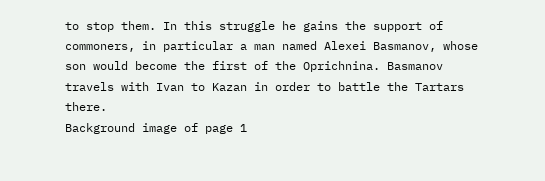to stop them. In this struggle he gains the support of commoners, in particular a man named Alexei Basmanov, whose son would become the first of the Oprichnina. Basmanov travels with Ivan to Kazan in order to battle the Tartars there.
Background image of page 1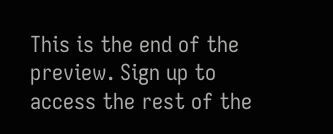This is the end of the preview. Sign up to access the rest of the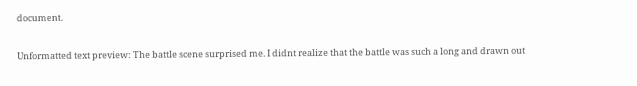document.

Unformatted text preview: The battle scene surprised me. I didnt realize that the battle was such a long and drawn out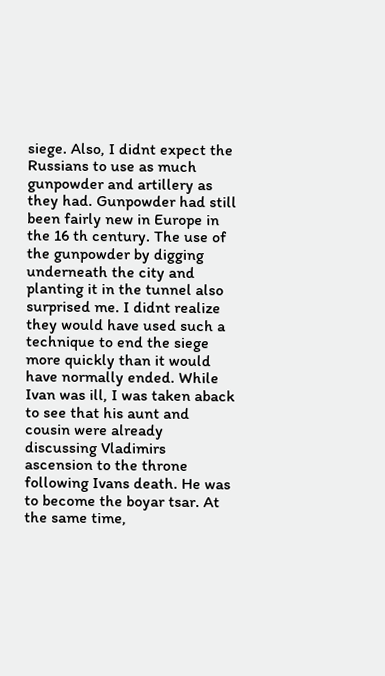siege. Also, I didnt expect the Russians to use as much gunpowder and artillery as they had. Gunpowder had still been fairly new in Europe in the 16 th century. The use of the gunpowder by digging underneath the city and planting it in the tunnel also surprised me. I didnt realize they would have used such a technique to end the siege more quickly than it would have normally ended. While Ivan was ill, I was taken aback to see that his aunt and cousin were already discussing Vladimirs ascension to the throne following Ivans death. He was to become the boyar tsar. At the same time,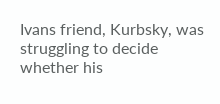Ivans friend, Kurbsky, was struggling to decide whether his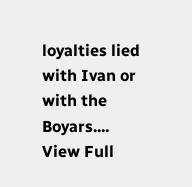loyalties lied with Ivan or with the Boyars....
View Full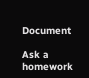Document

Ask a homework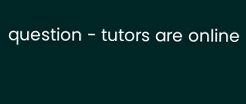question - tutors are online